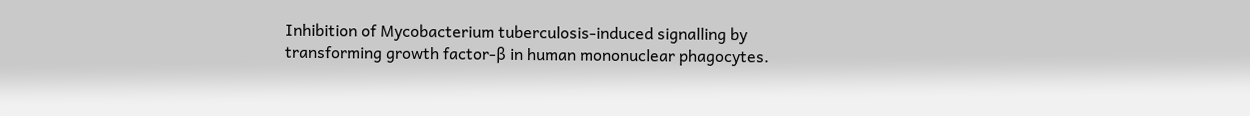Inhibition of Mycobacterium tuberculosis-induced signalling by transforming growth factor-β in human mononuclear phagocytes.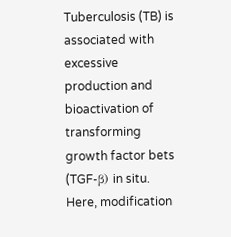Tuberculosis (TB) is associated with excessive production and bioactivation of transforming growth factor bets (TGF-β) in situ. Here, modification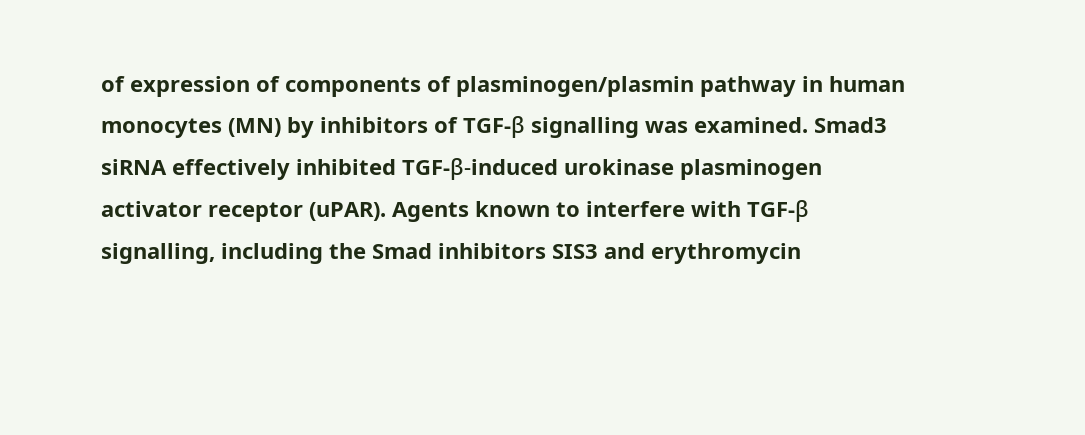of expression of components of plasminogen/plasmin pathway in human monocytes (MN) by inhibitors of TGF-β signalling was examined. Smad3 siRNA effectively inhibited TGF-β-induced urokinase plasminogen activator receptor (uPAR). Agents known to interfere with TGF-β signalling, including the Smad inhibitors SIS3 and erythromycin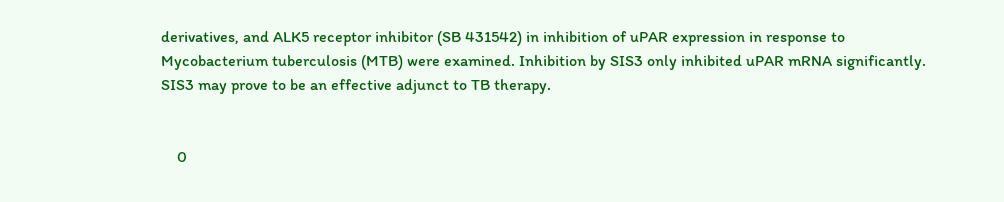derivatives, and ALK5 receptor inhibitor (SB 431542) in inhibition of uPAR expression in response to Mycobacterium tuberculosis (MTB) were examined. Inhibition by SIS3 only inhibited uPAR mRNA significantly. SIS3 may prove to be an effective adjunct to TB therapy.


    0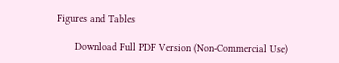Figures and Tables

      Download Full PDF Version (Non-Commercial Use)